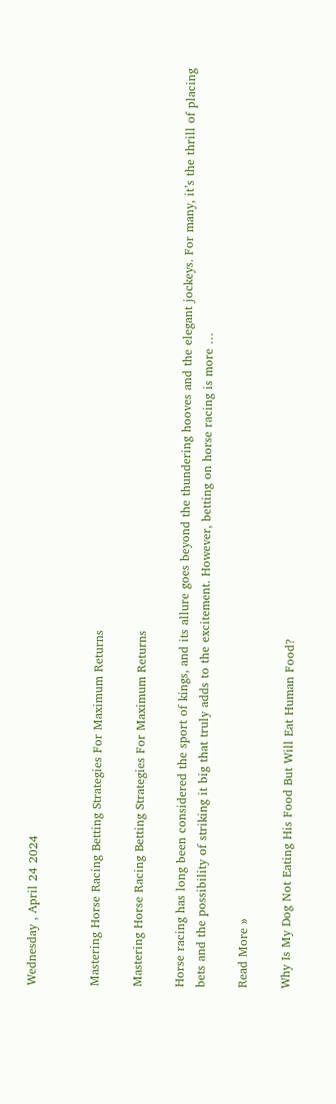Wednesday , April 24 2024


Mastering Horse Racing Betting Strategies For Maximum Returns

Mastering Horse Racing Betting Strategies For Maximum Returns

Horse racing has long been considered the sport of kings, and its allure goes beyond the thundering hooves and the elegant jockeys. For many, it’s the thrill of placing bets and the possibility of striking it big that truly adds to the excitement. However, betting on horse racing is more …

Read More »

Why Is My Dog Not Eating His Food But Will Eat Human Food?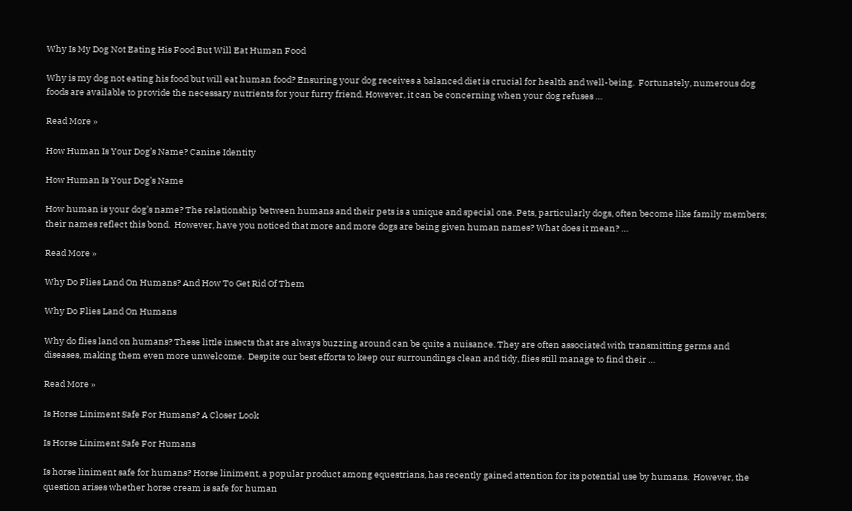Why Is My Dog Not Eating His Food But Will Eat Human Food

Why is my dog not eating his food but will eat human food? Ensuring your dog receives a balanced diet is crucial for health and well-being.  Fortunately, numerous dog foods are available to provide the necessary nutrients for your furry friend. However, it can be concerning when your dog refuses …

Read More »

How Human Is Your Dog’s Name? Canine Identity

How Human Is Your Dog’s Name

How human is your dog’s name? The relationship between humans and their pets is a unique and special one. Pets, particularly dogs, often become like family members; their names reflect this bond.  However, have you noticed that more and more dogs are being given human names? What does it mean? …

Read More »

Why Do Flies Land On Humans? And How To Get Rid Of Them

Why Do Flies Land On Humans

Why do flies land on humans? These little insects that are always buzzing around can be quite a nuisance. They are often associated with transmitting germs and diseases, making them even more unwelcome.  Despite our best efforts to keep our surroundings clean and tidy, flies still manage to find their …

Read More »

Is Horse Liniment Safe For Humans? A Closer Look

Is Horse Liniment Safe For Humans

Is horse liniment safe for humans? Horse liniment, a popular product among equestrians, has recently gained attention for its potential use by humans.  However, the question arises whether horse cream is safe for human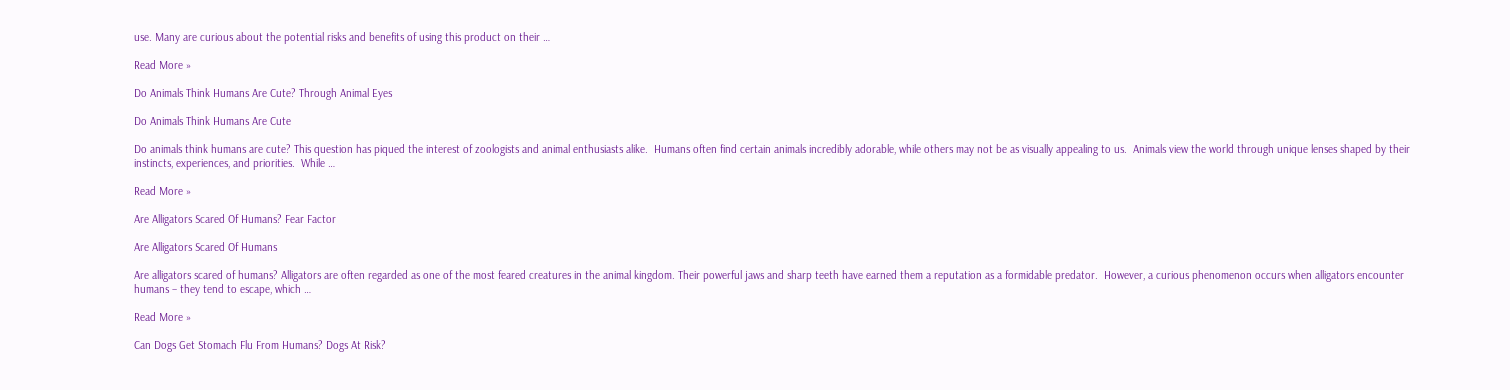use. Many are curious about the potential risks and benefits of using this product on their …

Read More »

Do Animals Think Humans Are Cute? Through Animal Eyes

Do Animals Think Humans Are Cute

Do animals think humans are cute? This question has piqued the interest of zoologists and animal enthusiasts alike.  Humans often find certain animals incredibly adorable, while others may not be as visually appealing to us.  Animals view the world through unique lenses shaped by their instincts, experiences, and priorities.  While …

Read More »

Are Alligators Scared Of Humans? Fear Factor

Are Alligators Scared Of Humans

Are alligators scared of humans? Alligators are often regarded as one of the most feared creatures in the animal kingdom. Their powerful jaws and sharp teeth have earned them a reputation as a formidable predator.  However, a curious phenomenon occurs when alligators encounter humans – they tend to escape, which …

Read More »

Can Dogs Get Stomach Flu From Humans? Dogs At Risk?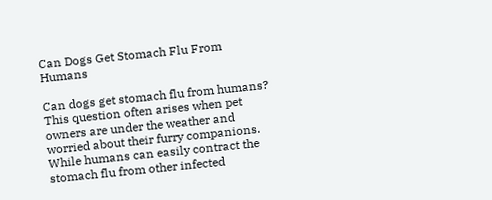Can Dogs Get Stomach Flu From Humans

Can dogs get stomach flu from humans? This question often arises when pet owners are under the weather and worried about their furry companions. While humans can easily contract the stomach flu from other infected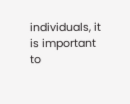individuals, it is important to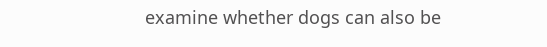examine whether dogs can also be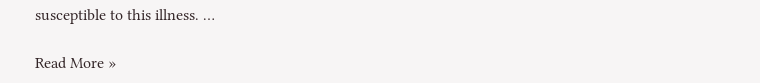susceptible to this illness. …

Read More »